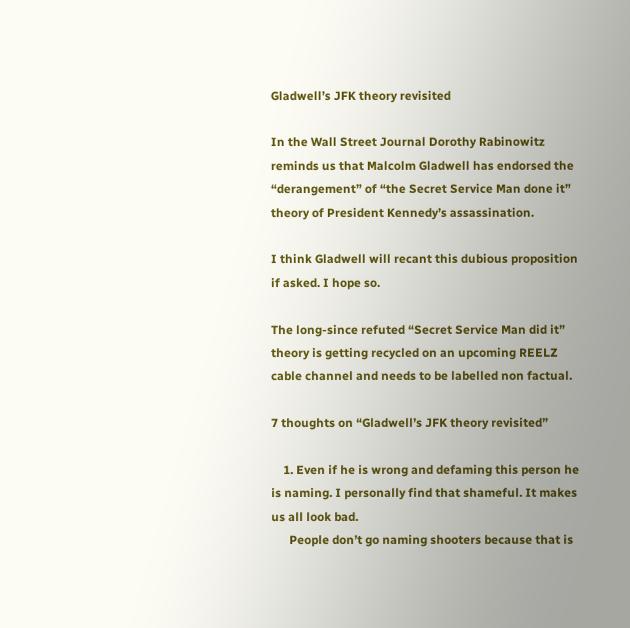Gladwell’s JFK theory revisited

In the Wall Street Journal Dorothy Rabinowitz reminds us that Malcolm Gladwell has endorsed the “derangement” of “the Secret Service Man done it” theory of President Kennedy’s assassination.

I think Gladwell will recant this dubious proposition if asked. I hope so.

The long-since refuted “Secret Service Man did it” theory is getting recycled on an upcoming REELZ cable channel and needs to be labelled non factual.

7 thoughts on “Gladwell’s JFK theory revisited”

    1. Even if he is wrong and defaming this person he is naming. I personally find that shameful. It makes us all look bad.
      People don’t go naming shooters because that is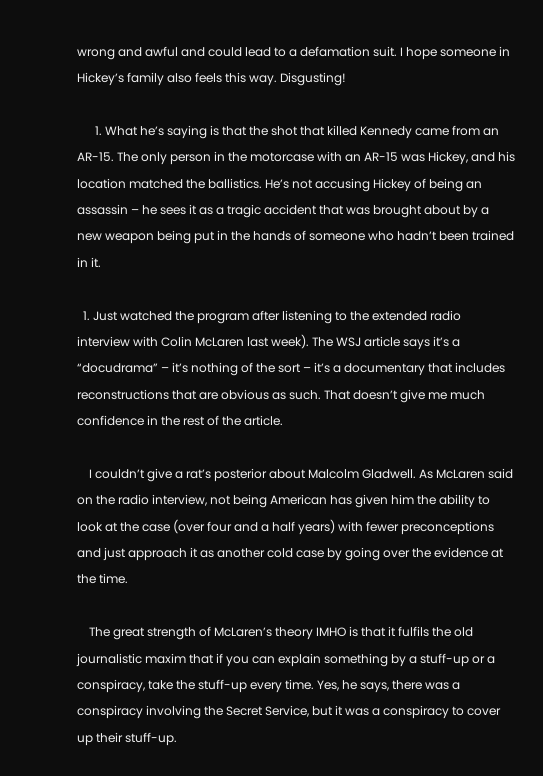wrong and awful and could lead to a defamation suit. I hope someone in Hickey’s family also feels this way. Disgusting!

      1. What he’s saying is that the shot that killed Kennedy came from an AR-15. The only person in the motorcase with an AR-15 was Hickey, and his location matched the ballistics. He’s not accusing Hickey of being an assassin – he sees it as a tragic accident that was brought about by a new weapon being put in the hands of someone who hadn’t been trained in it.

  1. Just watched the program after listening to the extended radio interview with Colin McLaren last week). The WSJ article says it’s a “docudrama” – it’s nothing of the sort – it’s a documentary that includes reconstructions that are obvious as such. That doesn’t give me much confidence in the rest of the article.

    I couldn’t give a rat’s posterior about Malcolm Gladwell. As McLaren said on the radio interview, not being American has given him the ability to look at the case (over four and a half years) with fewer preconceptions and just approach it as another cold case by going over the evidence at the time.

    The great strength of McLaren’s theory IMHO is that it fulfils the old journalistic maxim that if you can explain something by a stuff-up or a conspiracy, take the stuff-up every time. Yes, he says, there was a conspiracy involving the Secret Service, but it was a conspiracy to cover up their stuff-up.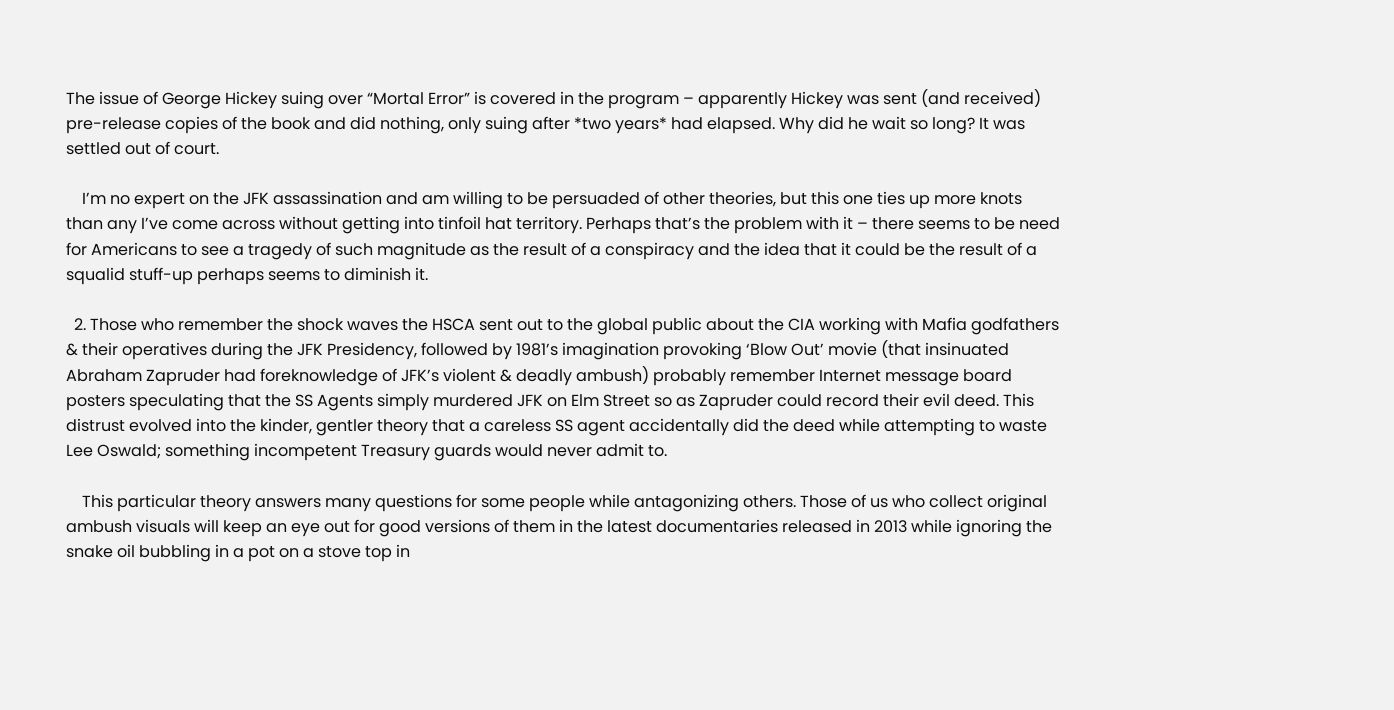The issue of George Hickey suing over “Mortal Error” is covered in the program – apparently Hickey was sent (and received) pre-release copies of the book and did nothing, only suing after *two years* had elapsed. Why did he wait so long? It was settled out of court.

    I’m no expert on the JFK assassination and am willing to be persuaded of other theories, but this one ties up more knots than any I’ve come across without getting into tinfoil hat territory. Perhaps that’s the problem with it – there seems to be need for Americans to see a tragedy of such magnitude as the result of a conspiracy and the idea that it could be the result of a squalid stuff-up perhaps seems to diminish it.

  2. Those who remember the shock waves the HSCA sent out to the global public about the CIA working with Mafia godfathers & their operatives during the JFK Presidency, followed by 1981’s imagination provoking ‘Blow Out’ movie (that insinuated Abraham Zapruder had foreknowledge of JFK’s violent & deadly ambush) probably remember Internet message board posters speculating that the SS Agents simply murdered JFK on Elm Street so as Zapruder could record their evil deed. This distrust evolved into the kinder, gentler theory that a careless SS agent accidentally did the deed while attempting to waste Lee Oswald; something incompetent Treasury guards would never admit to.

    This particular theory answers many questions for some people while antagonizing others. Those of us who collect original ambush visuals will keep an eye out for good versions of them in the latest documentaries released in 2013 while ignoring the snake oil bubbling in a pot on a stove top in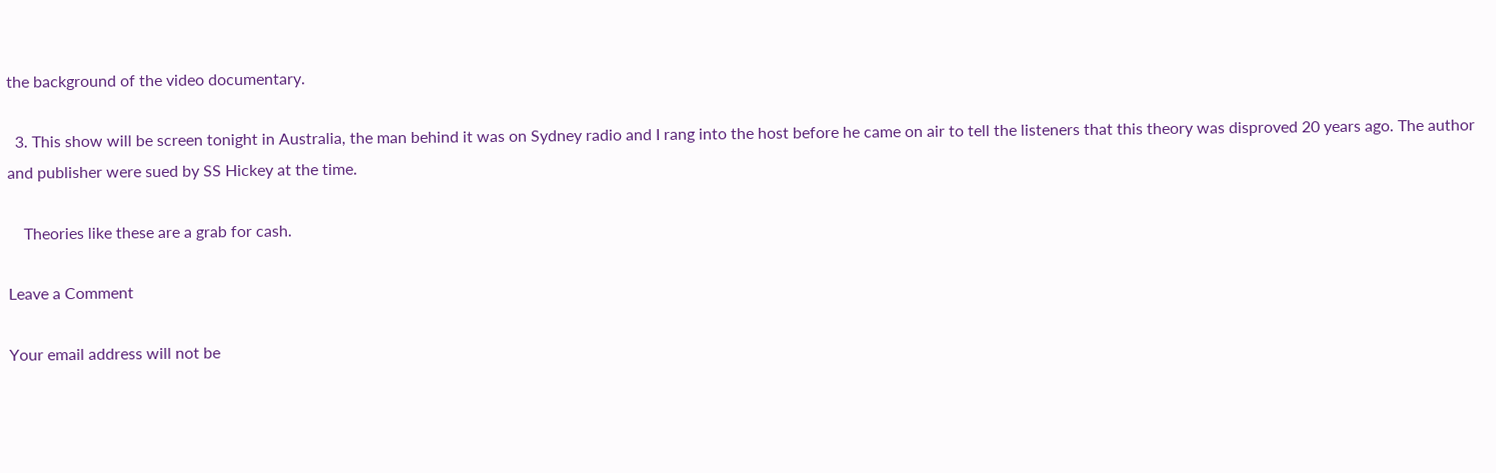the background of the video documentary.

  3. This show will be screen tonight in Australia, the man behind it was on Sydney radio and I rang into the host before he came on air to tell the listeners that this theory was disproved 20 years ago. The author and publisher were sued by SS Hickey at the time.

    Theories like these are a grab for cash.

Leave a Comment

Your email address will not be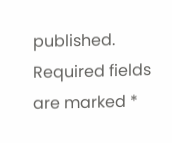published. Required fields are marked *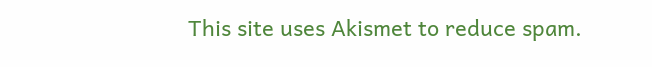This site uses Akismet to reduce spam.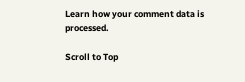Learn how your comment data is processed.

Scroll to Top